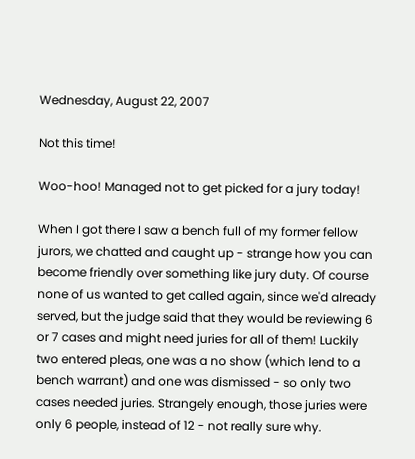Wednesday, August 22, 2007

Not this time!

Woo-hoo! Managed not to get picked for a jury today!

When I got there I saw a bench full of my former fellow jurors, we chatted and caught up - strange how you can become friendly over something like jury duty. Of course none of us wanted to get called again, since we'd already served, but the judge said that they would be reviewing 6 or 7 cases and might need juries for all of them! Luckily two entered pleas, one was a no show (which lend to a bench warrant) and one was dismissed - so only two cases needed juries. Strangely enough, those juries were only 6 people, instead of 12 - not really sure why.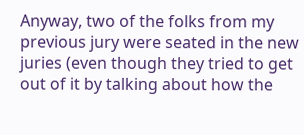Anyway, two of the folks from my previous jury were seated in the new juries (even though they tried to get out of it by talking about how the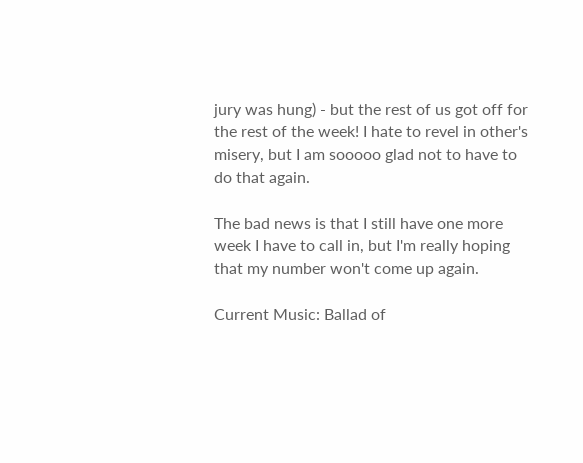jury was hung) - but the rest of us got off for the rest of the week! I hate to revel in other's misery, but I am sooooo glad not to have to do that again.

The bad news is that I still have one more week I have to call in, but I'm really hoping that my number won't come up again.

Current Music: Ballad of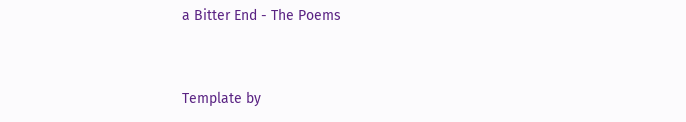a Bitter End - The Poems


Template by